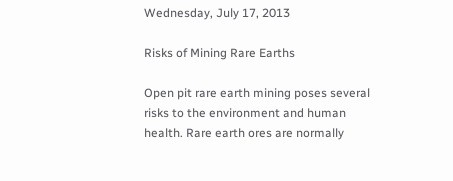Wednesday, July 17, 2013

Risks of Mining Rare Earths

Open pit rare earth mining poses several risks to the environment and human health. Rare earth ores are normally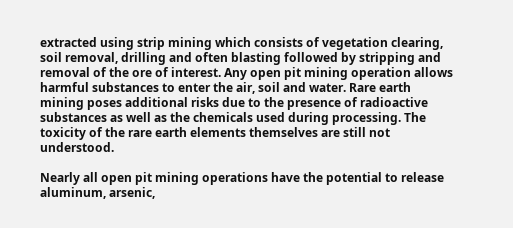extracted using strip mining which consists of vegetation clearing, soil removal, drilling and often blasting followed by stripping and removal of the ore of interest. Any open pit mining operation allows harmful substances to enter the air, soil and water. Rare earth mining poses additional risks due to the presence of radioactive substances as well as the chemicals used during processing. The toxicity of the rare earth elements themselves are still not understood.

Nearly all open pit mining operations have the potential to release aluminum, arsenic,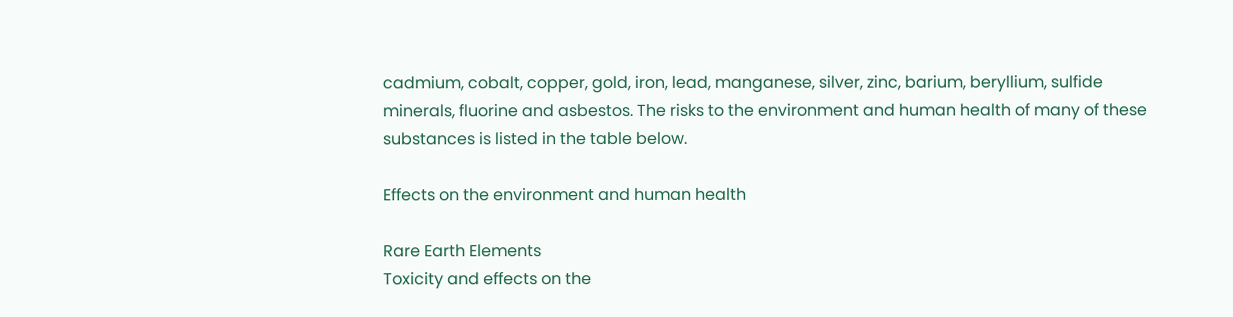cadmium, cobalt, copper, gold, iron, lead, manganese, silver, zinc, barium, beryllium, sulfide minerals, fluorine and asbestos. The risks to the environment and human health of many of these substances is listed in the table below.

Effects on the environment and human health

Rare Earth Elements
Toxicity and effects on the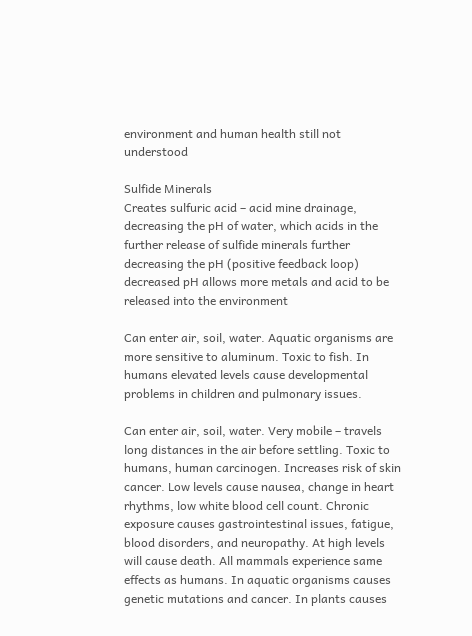environment and human health still not understood

Sulfide Minerals
Creates sulfuric acid – acid mine drainage, decreasing the pH of water, which acids in the further release of sulfide minerals further decreasing the pH (positive feedback loop) decreased pH allows more metals and acid to be released into the environment

Can enter air, soil, water. Aquatic organisms are more sensitive to aluminum. Toxic to fish. In humans elevated levels cause developmental problems in children and pulmonary issues.

Can enter air, soil, water. Very mobile – travels long distances in the air before settling. Toxic to humans, human carcinogen. Increases risk of skin cancer. Low levels cause nausea, change in heart rhythms, low white blood cell count. Chronic exposure causes gastrointestinal issues, fatigue, blood disorders, and neuropathy. At high levels will cause death. All mammals experience same effects as humans. In aquatic organisms causes genetic mutations and cancer. In plants causes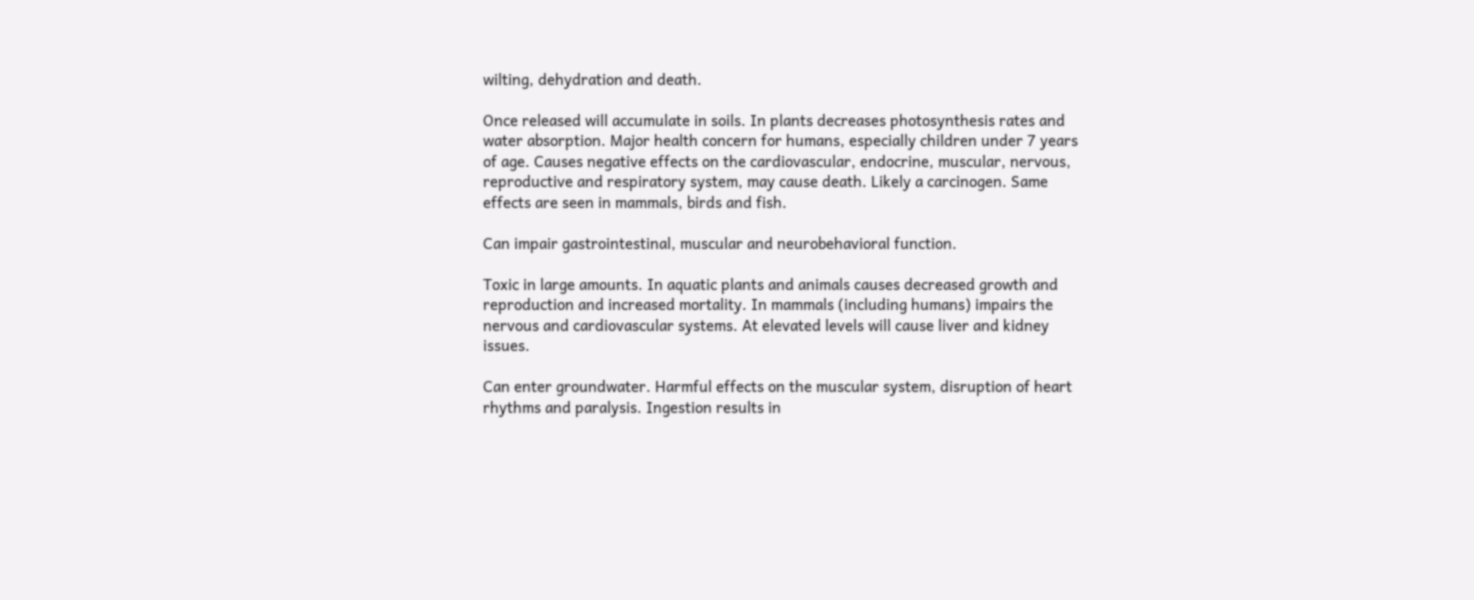wilting, dehydration and death.

Once released will accumulate in soils. In plants decreases photosynthesis rates and water absorption. Major health concern for humans, especially children under 7 years of age. Causes negative effects on the cardiovascular, endocrine, muscular, nervous, reproductive and respiratory system, may cause death. Likely a carcinogen. Same effects are seen in mammals, birds and fish.

Can impair gastrointestinal, muscular and neurobehavioral function.

Toxic in large amounts. In aquatic plants and animals causes decreased growth and reproduction and increased mortality. In mammals (including humans) impairs the nervous and cardiovascular systems. At elevated levels will cause liver and kidney issues.

Can enter groundwater. Harmful effects on the muscular system, disruption of heart rhythms and paralysis. Ingestion results in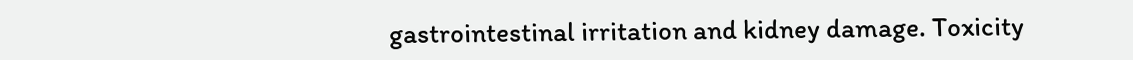gastrointestinal irritation and kidney damage. Toxicity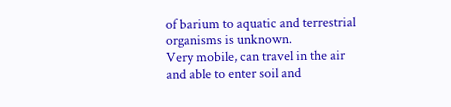of barium to aquatic and terrestrial organisms is unknown.
Very mobile, can travel in the air and able to enter soil and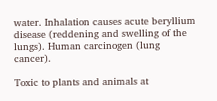water. Inhalation causes acute beryllium disease (reddening and swelling of the lungs). Human carcinogen (lung cancer).

Toxic to plants and animals at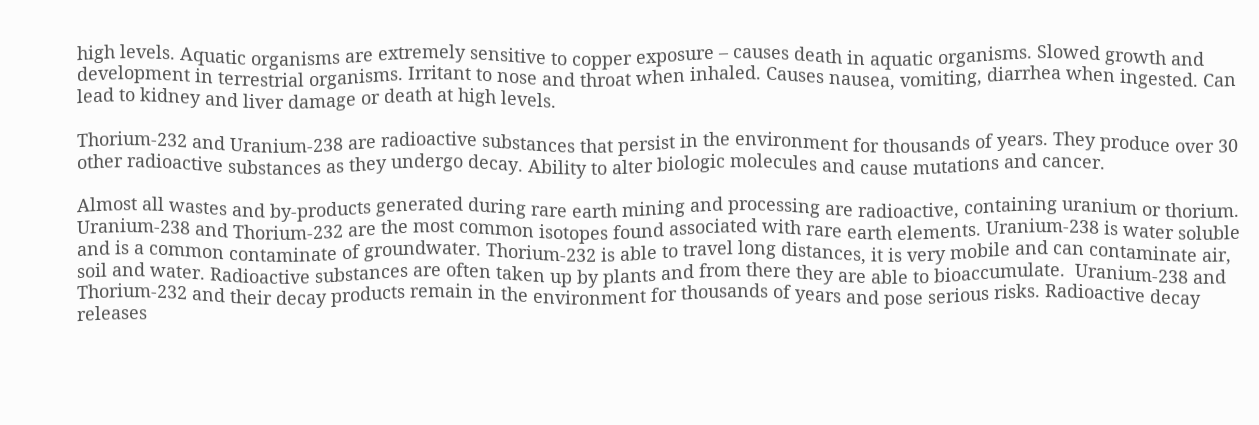high levels. Aquatic organisms are extremely sensitive to copper exposure – causes death in aquatic organisms. Slowed growth and development in terrestrial organisms. Irritant to nose and throat when inhaled. Causes nausea, vomiting, diarrhea when ingested. Can lead to kidney and liver damage or death at high levels.

Thorium-232 and Uranium-238 are radioactive substances that persist in the environment for thousands of years. They produce over 30 other radioactive substances as they undergo decay. Ability to alter biologic molecules and cause mutations and cancer.

Almost all wastes and by-products generated during rare earth mining and processing are radioactive, containing uranium or thorium. Uranium-238 and Thorium-232 are the most common isotopes found associated with rare earth elements. Uranium-238 is water soluble and is a common contaminate of groundwater. Thorium-232 is able to travel long distances, it is very mobile and can contaminate air, soil and water. Radioactive substances are often taken up by plants and from there they are able to bioaccumulate.  Uranium-238 and Thorium-232 and their decay products remain in the environment for thousands of years and pose serious risks. Radioactive decay releases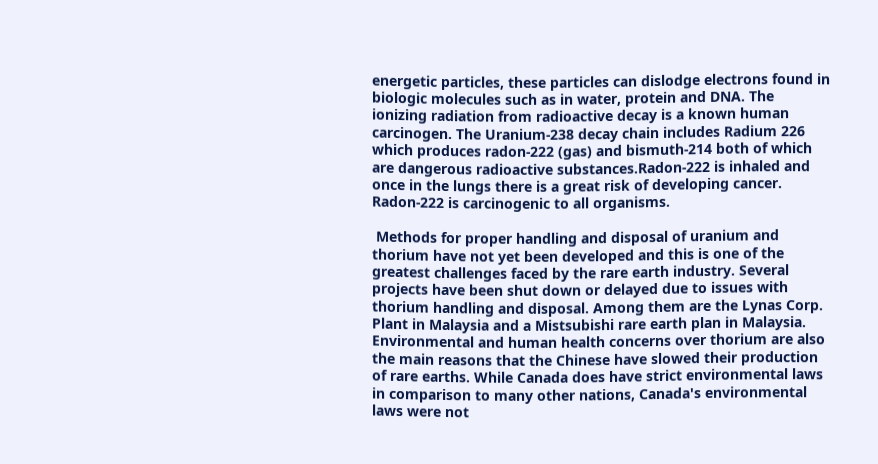energetic particles, these particles can dislodge electrons found in biologic molecules such as in water, protein and DNA. The ionizing radiation from radioactive decay is a known human carcinogen. The Uranium-238 decay chain includes Radium 226 which produces radon-222 (gas) and bismuth-214 both of which are dangerous radioactive substances.Radon-222 is inhaled and once in the lungs there is a great risk of developing cancer. Radon-222 is carcinogenic to all organisms.

 Methods for proper handling and disposal of uranium and thorium have not yet been developed and this is one of the greatest challenges faced by the rare earth industry. Several projects have been shut down or delayed due to issues with thorium handling and disposal. Among them are the Lynas Corp. Plant in Malaysia and a Mistsubishi rare earth plan in Malaysia. Environmental and human health concerns over thorium are also the main reasons that the Chinese have slowed their production of rare earths. While Canada does have strict environmental laws in comparison to many other nations, Canada's environmental laws were not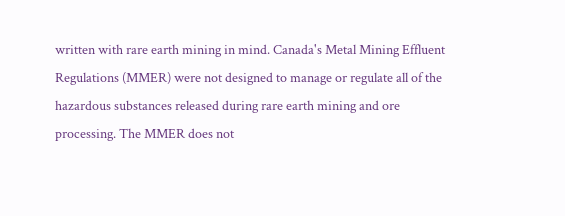written with rare earth mining in mind. Canada's Metal Mining Effluent Regulations (MMER) were not designed to manage or regulate all of the hazardous substances released during rare earth mining and ore processing. The MMER does not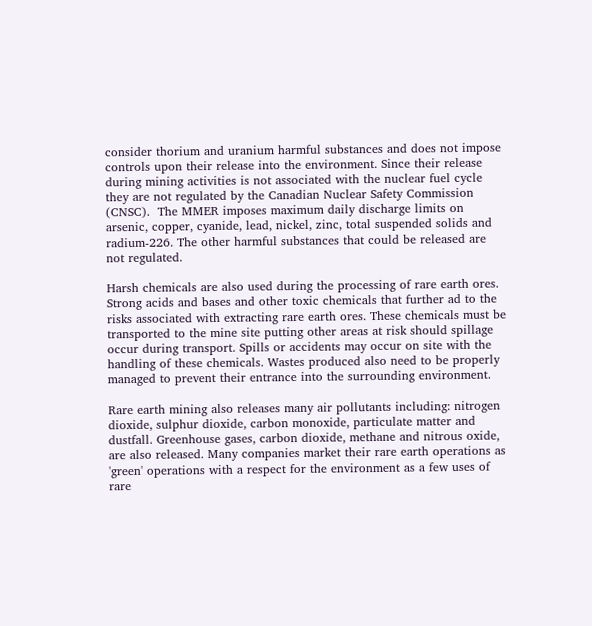consider thorium and uranium harmful substances and does not impose controls upon their release into the environment. Since their release during mining activities is not associated with the nuclear fuel cycle they are not regulated by the Canadian Nuclear Safety Commission (CNSC).  The MMER imposes maximum daily discharge limits on arsenic, copper, cyanide, lead, nickel, zinc, total suspended solids and radium-226. The other harmful substances that could be released are not regulated.

Harsh chemicals are also used during the processing of rare earth ores. Strong acids and bases and other toxic chemicals that further ad to the risks associated with extracting rare earth ores. These chemicals must be transported to the mine site putting other areas at risk should spillage occur during transport. Spills or accidents may occur on site with the handling of these chemicals. Wastes produced also need to be properly managed to prevent their entrance into the surrounding environment.

Rare earth mining also releases many air pollutants including: nitrogen dioxide, sulphur dioxide, carbon monoxide, particulate matter and dustfall. Greenhouse gases, carbon dioxide, methane and nitrous oxide, are also released. Many companies market their rare earth operations as 'green' operations with a respect for the environment as a few uses of rare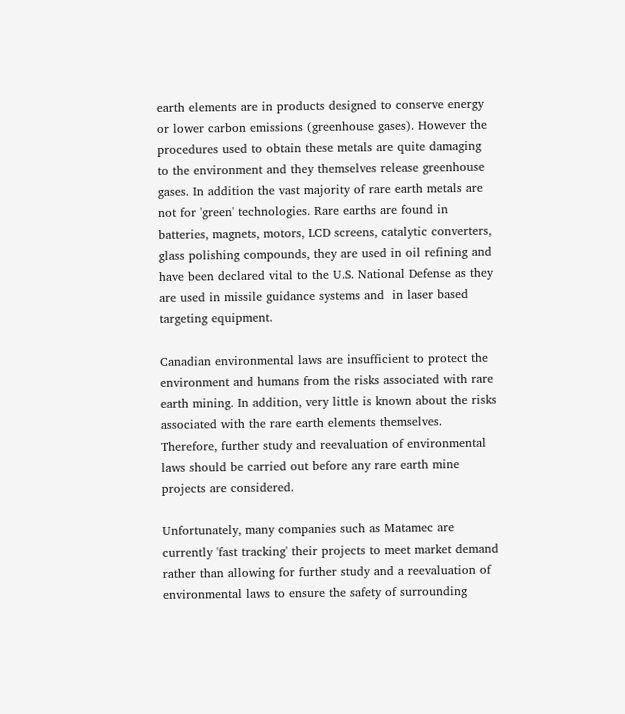earth elements are in products designed to conserve energy or lower carbon emissions (greenhouse gases). However the procedures used to obtain these metals are quite damaging to the environment and they themselves release greenhouse gases. In addition the vast majority of rare earth metals are not for 'green' technologies. Rare earths are found in batteries, magnets, motors, LCD screens, catalytic converters, glass polishing compounds, they are used in oil refining and have been declared vital to the U.S. National Defense as they are used in missile guidance systems and  in laser based targeting equipment.

Canadian environmental laws are insufficient to protect the environment and humans from the risks associated with rare earth mining. In addition, very little is known about the risks associated with the rare earth elements themselves. Therefore, further study and reevaluation of environmental laws should be carried out before any rare earth mine projects are considered.

Unfortunately, many companies such as Matamec are currently 'fast tracking' their projects to meet market demand rather than allowing for further study and a reevaluation of environmental laws to ensure the safety of surrounding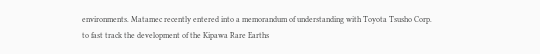environments. Matamec recently entered into a memorandum of understanding with Toyota Tsusho Corp. to fast track the development of the Kipawa Rare Earths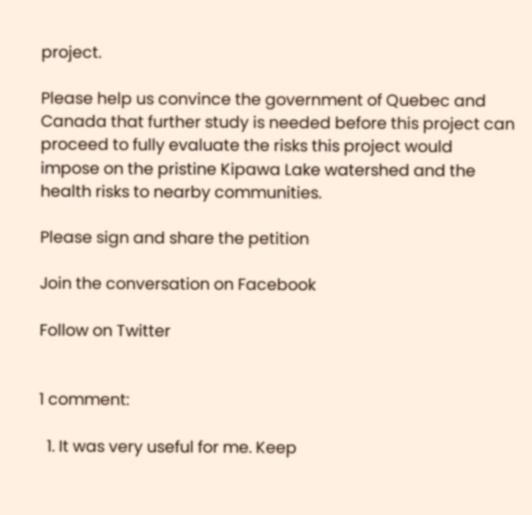project.

Please help us convince the government of Quebec and Canada that further study is needed before this project can proceed to fully evaluate the risks this project would impose on the pristine Kipawa Lake watershed and the health risks to nearby communities.

Please sign and share the petition

Join the conversation on Facebook

Follow on Twitter


1 comment:

  1. It was very useful for me. Keep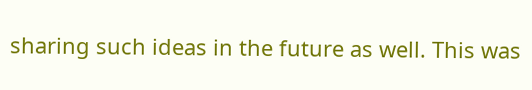sharing such ideas in the future as well. This was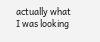actually what I was looking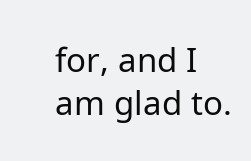for, and I am glad to.